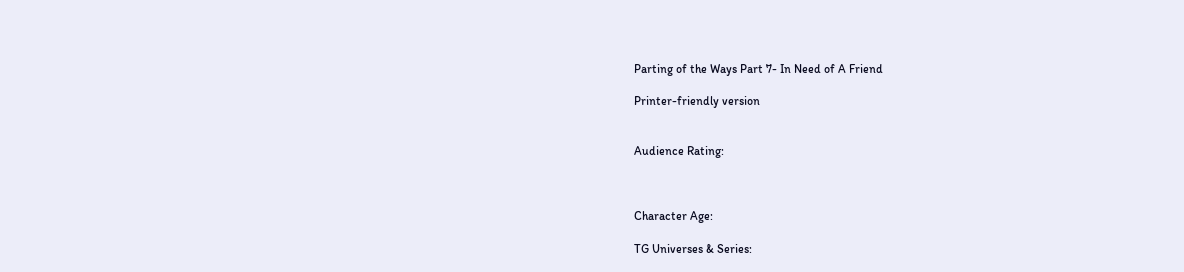Parting of the Ways Part 7- In Need of A Friend

Printer-friendly version


Audience Rating:



Character Age:

TG Universes & Series: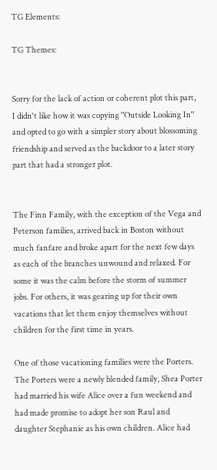TG Elements:

TG Themes:


Sorry for the lack of action or coherent plot this part, I didn't like how it was copying "Outside Looking In" and opted to go with a simpler story about blossoming friendship and served as the backdoor to a later story part that had a stronger plot.


The Finn Family, with the exception of the Vega and Peterson families, arrived back in Boston without much fanfare and broke apart for the next few days as each of the branches unwound and relaxed. For some it was the calm before the storm of summer jobs. For others, it was gearing up for their own vacations that let them enjoy themselves without children for the first time in years.

One of those vacationing families were the Porters. The Porters were a newly blended family, Shea Porter had married his wife Alice over a fun weekend and had made promise to adopt her son Raul and daughter Stephanie as his own children. Alice had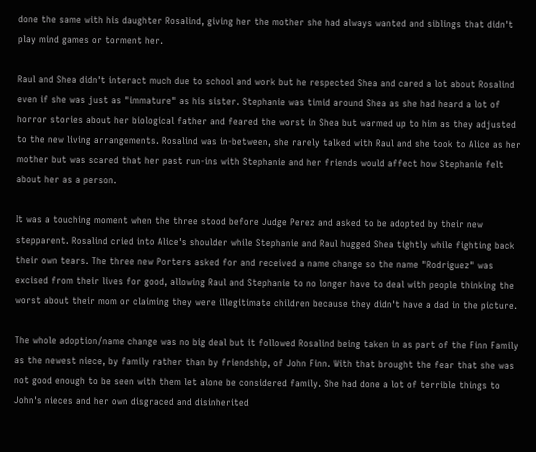done the same with his daughter Rosalind, giving her the mother she had always wanted and siblings that didn't play mind games or torment her.

Raul and Shea didn't interact much due to school and work but he respected Shea and cared a lot about Rosalind even if she was just as "immature" as his sister. Stephanie was timid around Shea as she had heard a lot of horror stories about her biological father and feared the worst in Shea but warmed up to him as they adjusted to the new living arrangements. Rosalind was in-between, she rarely talked with Raul and she took to Alice as her mother but was scared that her past run-ins with Stephanie and her friends would affect how Stephanie felt about her as a person.

It was a touching moment when the three stood before Judge Perez and asked to be adopted by their new stepparent. Rosalind cried into Alice's shoulder while Stephanie and Raul hugged Shea tightly while fighting back their own tears. The three new Porters asked for and received a name change so the name "Rodriguez" was excised from their lives for good, allowing Raul and Stephanie to no longer have to deal with people thinking the worst about their mom or claiming they were illegitimate children because they didn't have a dad in the picture.

The whole adoption/name change was no big deal but it followed Rosalind being taken in as part of the Finn Family as the newest niece, by family rather than by friendship, of John Finn. With that brought the fear that she was not good enough to be seen with them let alone be considered family. She had done a lot of terrible things to John's nieces and her own disgraced and disinherited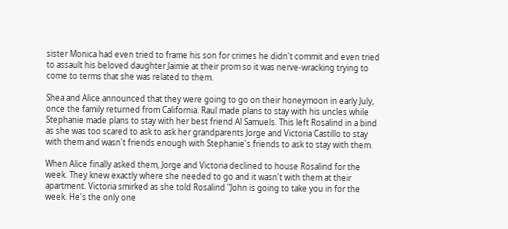sister Monica had even tried to frame his son for crimes he didn't commit and even tried to assault his beloved daughter Jaimie at their prom so it was nerve-wracking trying to come to terms that she was related to them.

Shea and Alice announced that they were going to go on their honeymoon in early July, once the family returned from California. Raul made plans to stay with his uncles while Stephanie made plans to stay with her best friend Al Samuels. This left Rosalind in a bind as she was too scared to ask to ask her grandparents Jorge and Victoria Castillo to stay with them and wasn't friends enough with Stephanie's friends to ask to stay with them.

When Alice finally asked them, Jorge and Victoria declined to house Rosalind for the week. They knew exactly where she needed to go and it wasn't with them at their apartment. Victoria smirked as she told Rosalind "John is going to take you in for the week. He's the only one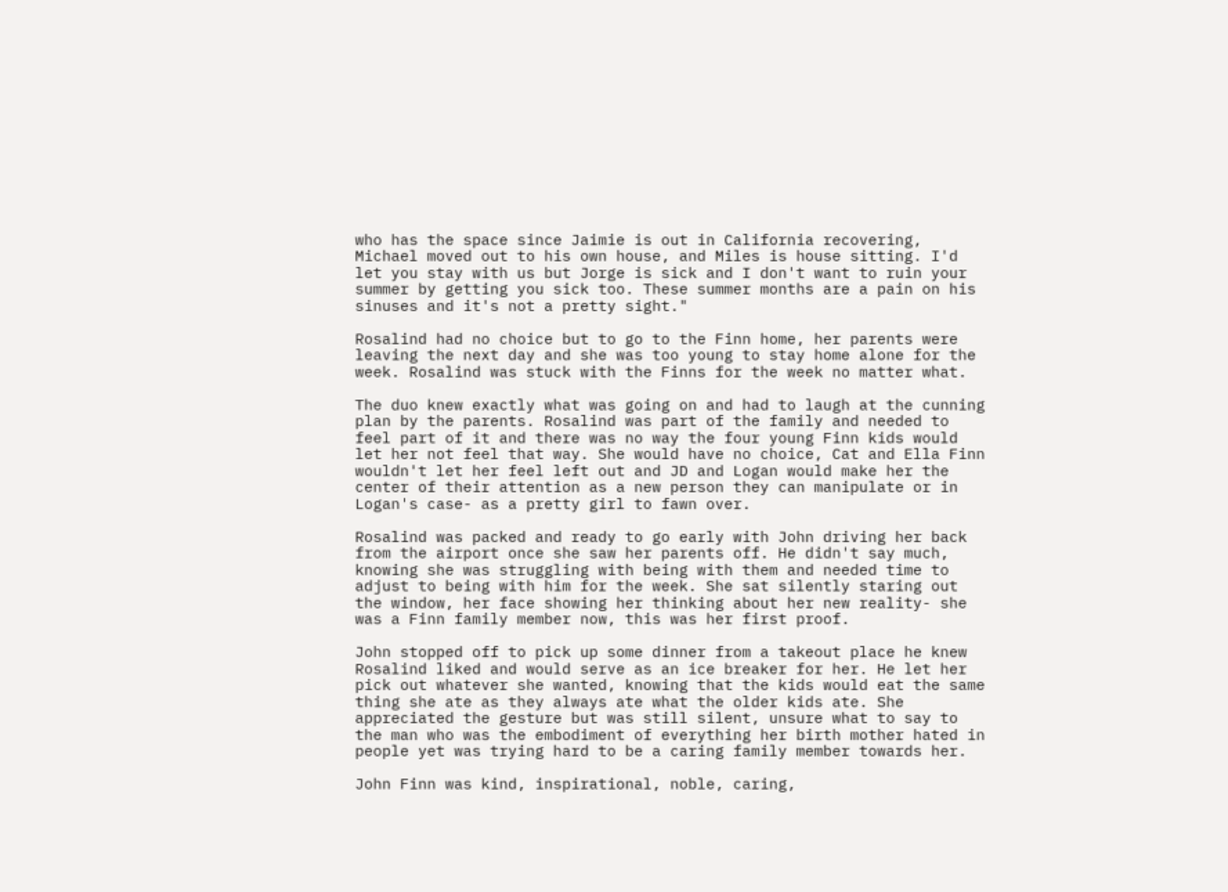who has the space since Jaimie is out in California recovering, Michael moved out to his own house, and Miles is house sitting. I'd let you stay with us but Jorge is sick and I don't want to ruin your summer by getting you sick too. These summer months are a pain on his sinuses and it's not a pretty sight."

Rosalind had no choice but to go to the Finn home, her parents were leaving the next day and she was too young to stay home alone for the week. Rosalind was stuck with the Finns for the week no matter what.

The duo knew exactly what was going on and had to laugh at the cunning plan by the parents. Rosalind was part of the family and needed to feel part of it and there was no way the four young Finn kids would let her not feel that way. She would have no choice, Cat and Ella Finn wouldn't let her feel left out and JD and Logan would make her the center of their attention as a new person they can manipulate or in Logan's case- as a pretty girl to fawn over.

Rosalind was packed and ready to go early with John driving her back from the airport once she saw her parents off. He didn't say much, knowing she was struggling with being with them and needed time to adjust to being with him for the week. She sat silently staring out the window, her face showing her thinking about her new reality- she was a Finn family member now, this was her first proof.

John stopped off to pick up some dinner from a takeout place he knew Rosalind liked and would serve as an ice breaker for her. He let her pick out whatever she wanted, knowing that the kids would eat the same thing she ate as they always ate what the older kids ate. She appreciated the gesture but was still silent, unsure what to say to the man who was the embodiment of everything her birth mother hated in people yet was trying hard to be a caring family member towards her.

John Finn was kind, inspirational, noble, caring,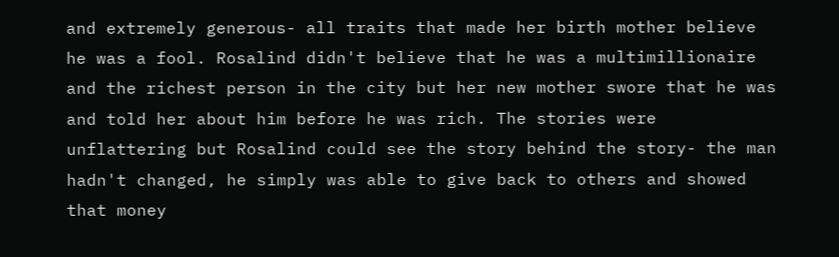and extremely generous- all traits that made her birth mother believe he was a fool. Rosalind didn't believe that he was a multimillionaire and the richest person in the city but her new mother swore that he was and told her about him before he was rich. The stories were unflattering but Rosalind could see the story behind the story- the man hadn't changed, he simply was able to give back to others and showed that money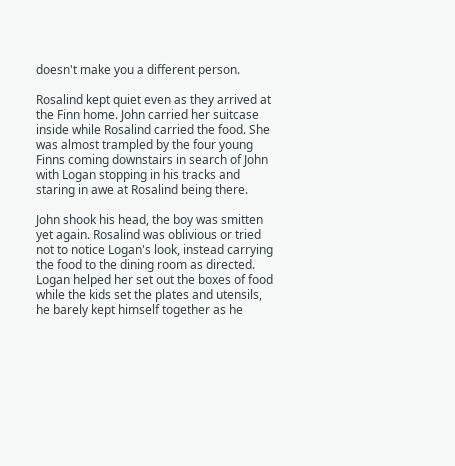doesn't make you a different person.

Rosalind kept quiet even as they arrived at the Finn home. John carried her suitcase inside while Rosalind carried the food. She was almost trampled by the four young Finns coming downstairs in search of John with Logan stopping in his tracks and staring in awe at Rosalind being there.

John shook his head, the boy was smitten yet again. Rosalind was oblivious or tried not to notice Logan's look, instead carrying the food to the dining room as directed. Logan helped her set out the boxes of food while the kids set the plates and utensils, he barely kept himself together as he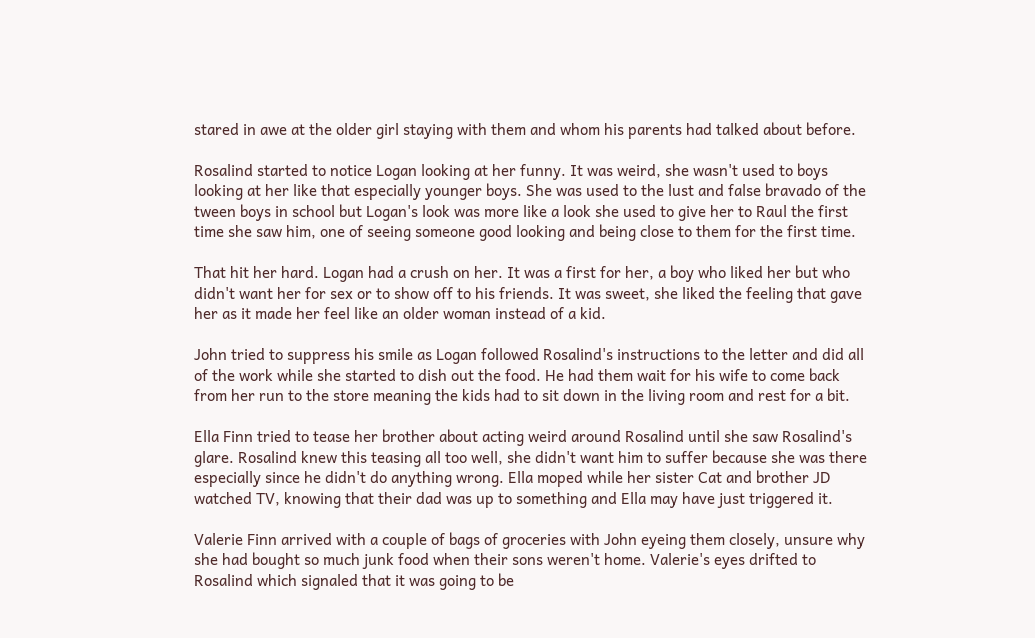stared in awe at the older girl staying with them and whom his parents had talked about before.

Rosalind started to notice Logan looking at her funny. It was weird, she wasn't used to boys looking at her like that especially younger boys. She was used to the lust and false bravado of the tween boys in school but Logan's look was more like a look she used to give her to Raul the first time she saw him, one of seeing someone good looking and being close to them for the first time.

That hit her hard. Logan had a crush on her. It was a first for her, a boy who liked her but who didn't want her for sex or to show off to his friends. It was sweet, she liked the feeling that gave her as it made her feel like an older woman instead of a kid.

John tried to suppress his smile as Logan followed Rosalind's instructions to the letter and did all of the work while she started to dish out the food. He had them wait for his wife to come back from her run to the store meaning the kids had to sit down in the living room and rest for a bit.

Ella Finn tried to tease her brother about acting weird around Rosalind until she saw Rosalind's glare. Rosalind knew this teasing all too well, she didn't want him to suffer because she was there especially since he didn't do anything wrong. Ella moped while her sister Cat and brother JD watched TV, knowing that their dad was up to something and Ella may have just triggered it.

Valerie Finn arrived with a couple of bags of groceries with John eyeing them closely, unsure why she had bought so much junk food when their sons weren't home. Valerie's eyes drifted to Rosalind which signaled that it was going to be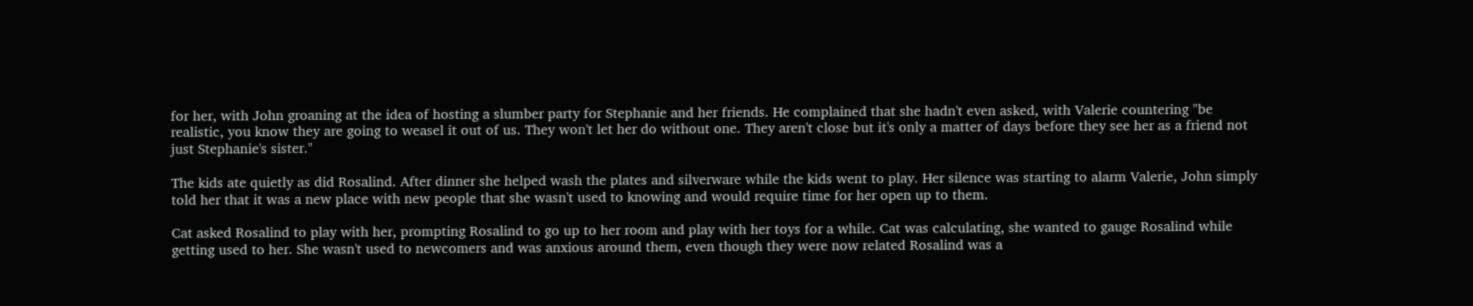for her, with John groaning at the idea of hosting a slumber party for Stephanie and her friends. He complained that she hadn't even asked, with Valerie countering "be realistic, you know they are going to weasel it out of us. They won't let her do without one. They aren't close but it's only a matter of days before they see her as a friend not just Stephanie's sister."

The kids ate quietly as did Rosalind. After dinner she helped wash the plates and silverware while the kids went to play. Her silence was starting to alarm Valerie, John simply told her that it was a new place with new people that she wasn't used to knowing and would require time for her open up to them.

Cat asked Rosalind to play with her, prompting Rosalind to go up to her room and play with her toys for a while. Cat was calculating, she wanted to gauge Rosalind while getting used to her. She wasn't used to newcomers and was anxious around them, even though they were now related Rosalind was a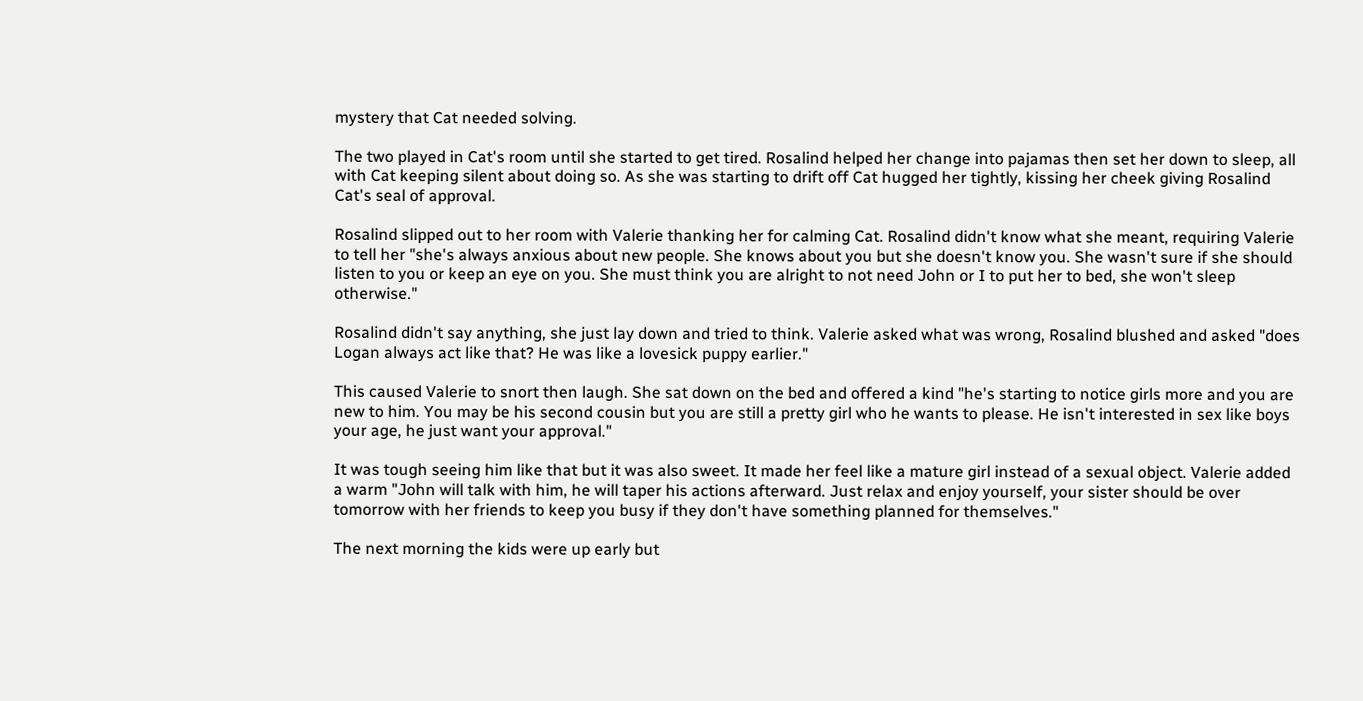mystery that Cat needed solving.

The two played in Cat's room until she started to get tired. Rosalind helped her change into pajamas then set her down to sleep, all with Cat keeping silent about doing so. As she was starting to drift off Cat hugged her tightly, kissing her cheek giving Rosalind Cat's seal of approval.

Rosalind slipped out to her room with Valerie thanking her for calming Cat. Rosalind didn't know what she meant, requiring Valerie to tell her "she's always anxious about new people. She knows about you but she doesn't know you. She wasn't sure if she should listen to you or keep an eye on you. She must think you are alright to not need John or I to put her to bed, she won't sleep otherwise."

Rosalind didn't say anything, she just lay down and tried to think. Valerie asked what was wrong, Rosalind blushed and asked "does Logan always act like that? He was like a lovesick puppy earlier."

This caused Valerie to snort then laugh. She sat down on the bed and offered a kind "he's starting to notice girls more and you are new to him. You may be his second cousin but you are still a pretty girl who he wants to please. He isn't interested in sex like boys your age, he just want your approval."

It was tough seeing him like that but it was also sweet. It made her feel like a mature girl instead of a sexual object. Valerie added a warm "John will talk with him, he will taper his actions afterward. Just relax and enjoy yourself, your sister should be over tomorrow with her friends to keep you busy if they don't have something planned for themselves."

The next morning the kids were up early but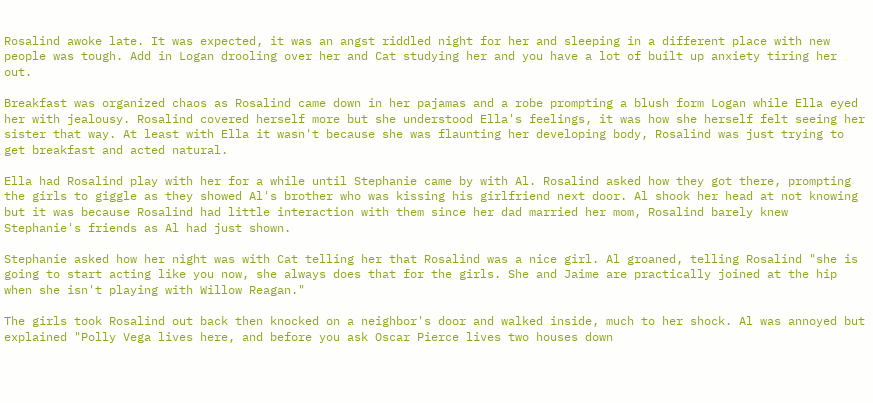Rosalind awoke late. It was expected, it was an angst riddled night for her and sleeping in a different place with new people was tough. Add in Logan drooling over her and Cat studying her and you have a lot of built up anxiety tiring her out.

Breakfast was organized chaos as Rosalind came down in her pajamas and a robe prompting a blush form Logan while Ella eyed her with jealousy. Rosalind covered herself more but she understood Ella's feelings, it was how she herself felt seeing her sister that way. At least with Ella it wasn't because she was flaunting her developing body, Rosalind was just trying to get breakfast and acted natural.

Ella had Rosalind play with her for a while until Stephanie came by with Al. Rosalind asked how they got there, prompting the girls to giggle as they showed Al's brother who was kissing his girlfriend next door. Al shook her head at not knowing but it was because Rosalind had little interaction with them since her dad married her mom, Rosalind barely knew Stephanie's friends as Al had just shown.

Stephanie asked how her night was with Cat telling her that Rosalind was a nice girl. Al groaned, telling Rosalind "she is going to start acting like you now, she always does that for the girls. She and Jaime are practically joined at the hip when she isn't playing with Willow Reagan."

The girls took Rosalind out back then knocked on a neighbor's door and walked inside, much to her shock. Al was annoyed but explained "Polly Vega lives here, and before you ask Oscar Pierce lives two houses down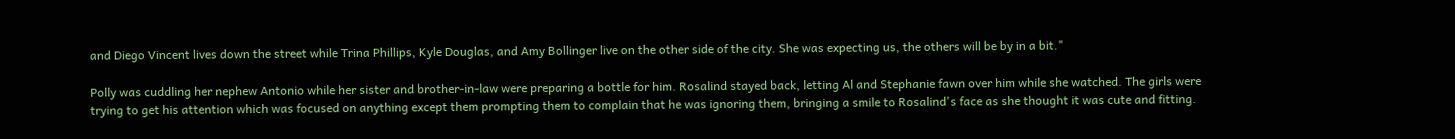and Diego Vincent lives down the street while Trina Phillips, Kyle Douglas, and Amy Bollinger live on the other side of the city. She was expecting us, the others will be by in a bit."

Polly was cuddling her nephew Antonio while her sister and brother-in-law were preparing a bottle for him. Rosalind stayed back, letting Al and Stephanie fawn over him while she watched. The girls were trying to get his attention which was focused on anything except them prompting them to complain that he was ignoring them, bringing a smile to Rosalind's face as she thought it was cute and fitting.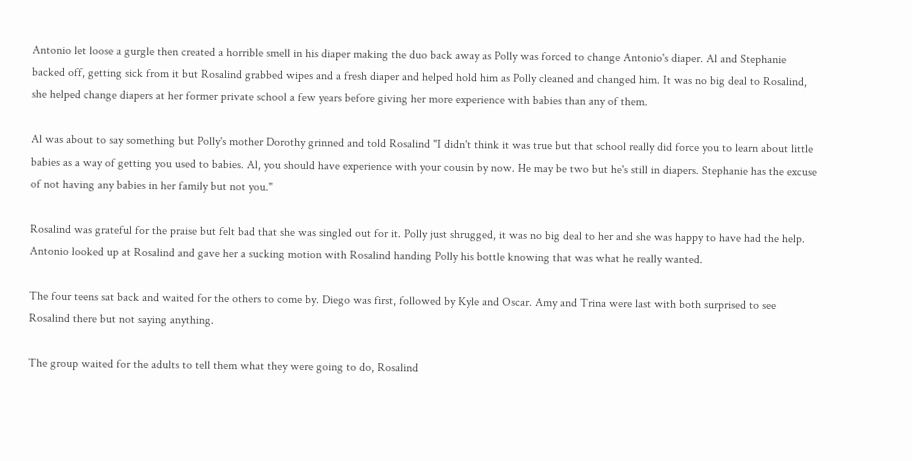Antonio let loose a gurgle then created a horrible smell in his diaper making the duo back away as Polly was forced to change Antonio's diaper. Al and Stephanie backed off, getting sick from it but Rosalind grabbed wipes and a fresh diaper and helped hold him as Polly cleaned and changed him. It was no big deal to Rosalind, she helped change diapers at her former private school a few years before giving her more experience with babies than any of them.

Al was about to say something but Polly's mother Dorothy grinned and told Rosalind "I didn't think it was true but that school really did force you to learn about little babies as a way of getting you used to babies. Al, you should have experience with your cousin by now. He may be two but he's still in diapers. Stephanie has the excuse of not having any babies in her family but not you."

Rosalind was grateful for the praise but felt bad that she was singled out for it. Polly just shrugged, it was no big deal to her and she was happy to have had the help. Antonio looked up at Rosalind and gave her a sucking motion with Rosalind handing Polly his bottle knowing that was what he really wanted.

The four teens sat back and waited for the others to come by. Diego was first, followed by Kyle and Oscar. Amy and Trina were last with both surprised to see Rosalind there but not saying anything.

The group waited for the adults to tell them what they were going to do, Rosalind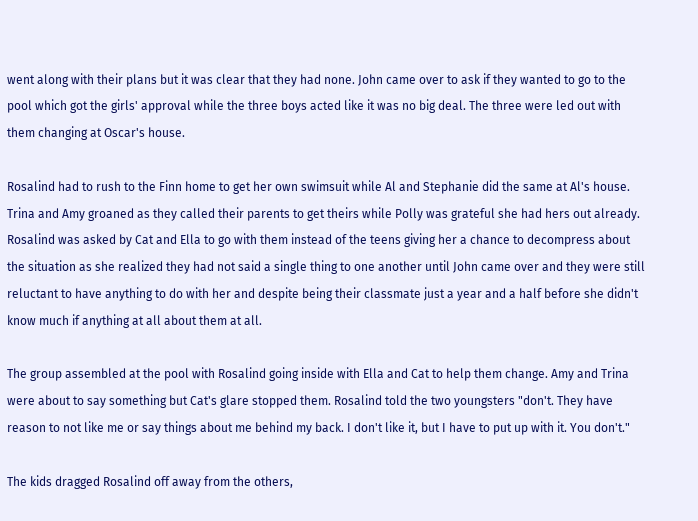went along with their plans but it was clear that they had none. John came over to ask if they wanted to go to the pool which got the girls' approval while the three boys acted like it was no big deal. The three were led out with them changing at Oscar's house.

Rosalind had to rush to the Finn home to get her own swimsuit while Al and Stephanie did the same at Al's house. Trina and Amy groaned as they called their parents to get theirs while Polly was grateful she had hers out already. Rosalind was asked by Cat and Ella to go with them instead of the teens giving her a chance to decompress about the situation as she realized they had not said a single thing to one another until John came over and they were still reluctant to have anything to do with her and despite being their classmate just a year and a half before she didn't know much if anything at all about them at all.

The group assembled at the pool with Rosalind going inside with Ella and Cat to help them change. Amy and Trina were about to say something but Cat's glare stopped them. Rosalind told the two youngsters "don't. They have reason to not like me or say things about me behind my back. I don't like it, but I have to put up with it. You don't."

The kids dragged Rosalind off away from the others,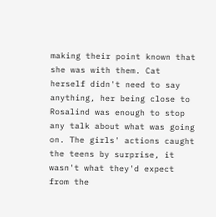making their point known that she was with them. Cat herself didn't need to say anything, her being close to Rosalind was enough to stop any talk about what was going on. The girls' actions caught the teens by surprise, it wasn't what they'd expect from the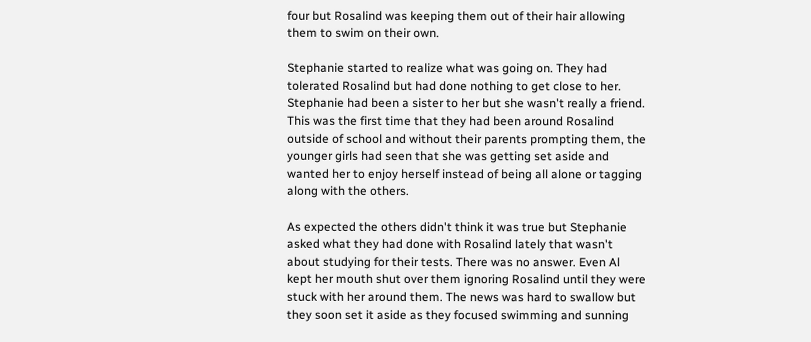four but Rosalind was keeping them out of their hair allowing them to swim on their own.

Stephanie started to realize what was going on. They had tolerated Rosalind but had done nothing to get close to her. Stephanie had been a sister to her but she wasn't really a friend. This was the first time that they had been around Rosalind outside of school and without their parents prompting them, the younger girls had seen that she was getting set aside and wanted her to enjoy herself instead of being all alone or tagging along with the others.

As expected the others didn't think it was true but Stephanie asked what they had done with Rosalind lately that wasn't about studying for their tests. There was no answer. Even Al kept her mouth shut over them ignoring Rosalind until they were stuck with her around them. The news was hard to swallow but they soon set it aside as they focused swimming and sunning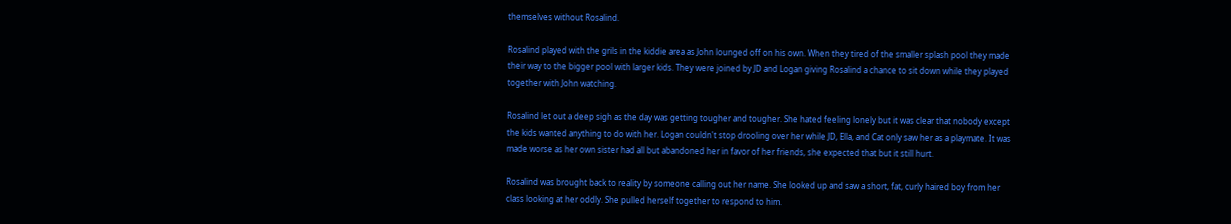themselves without Rosalind.

Rosalind played with the grils in the kiddie area as John lounged off on his own. When they tired of the smaller splash pool they made their way to the bigger pool with larger kids. They were joined by JD and Logan giving Rosalind a chance to sit down while they played together with John watching.

Rosalind let out a deep sigh as the day was getting tougher and tougher. She hated feeling lonely but it was clear that nobody except the kids wanted anything to do with her. Logan couldn't stop drooling over her while JD, Ella, and Cat only saw her as a playmate. It was made worse as her own sister had all but abandoned her in favor of her friends, she expected that but it still hurt.

Rosalind was brought back to reality by someone calling out her name. She looked up and saw a short, fat, curly haired boy from her class looking at her oddly. She pulled herself together to respond to him.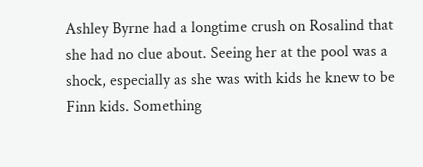Ashley Byrne had a longtime crush on Rosalind that she had no clue about. Seeing her at the pool was a shock, especially as she was with kids he knew to be Finn kids. Something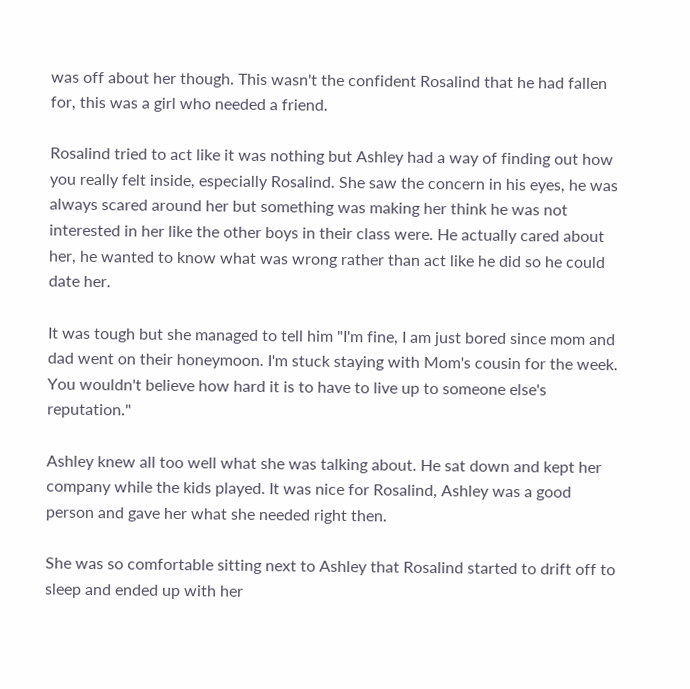was off about her though. This wasn't the confident Rosalind that he had fallen for, this was a girl who needed a friend.

Rosalind tried to act like it was nothing but Ashley had a way of finding out how you really felt inside, especially Rosalind. She saw the concern in his eyes, he was always scared around her but something was making her think he was not interested in her like the other boys in their class were. He actually cared about her, he wanted to know what was wrong rather than act like he did so he could date her.

It was tough but she managed to tell him "I'm fine, I am just bored since mom and dad went on their honeymoon. I'm stuck staying with Mom's cousin for the week. You wouldn't believe how hard it is to have to live up to someone else's reputation."

Ashley knew all too well what she was talking about. He sat down and kept her company while the kids played. It was nice for Rosalind, Ashley was a good person and gave her what she needed right then.

She was so comfortable sitting next to Ashley that Rosalind started to drift off to sleep and ended up with her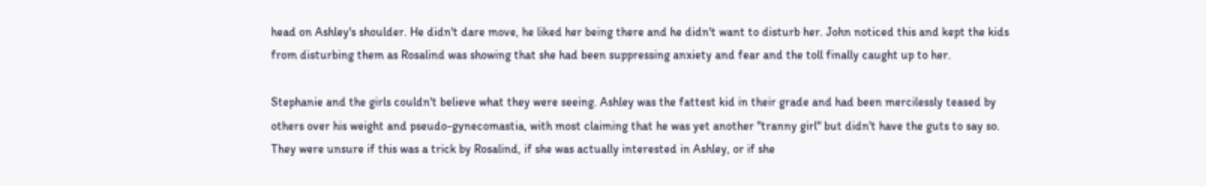head on Ashley's shoulder. He didn't dare move, he liked her being there and he didn't want to disturb her. John noticed this and kept the kids from disturbing them as Rosalind was showing that she had been suppressing anxiety and fear and the toll finally caught up to her.

Stephanie and the girls couldn't believe what they were seeing. Ashley was the fattest kid in their grade and had been mercilessly teased by others over his weight and pseudo-gynecomastia, with most claiming that he was yet another "tranny girl" but didn't have the guts to say so. They were unsure if this was a trick by Rosalind, if she was actually interested in Ashley, or if she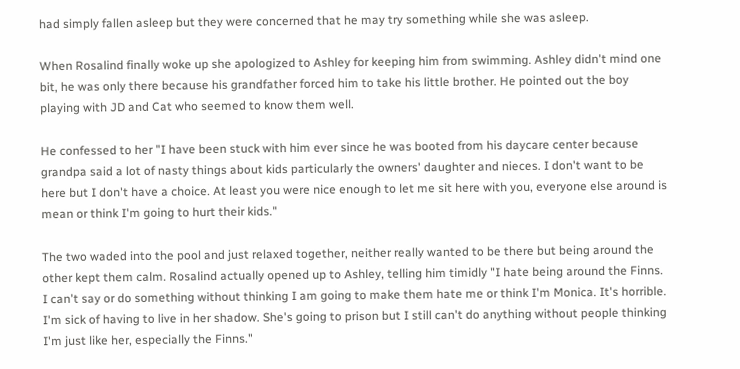had simply fallen asleep but they were concerned that he may try something while she was asleep.

When Rosalind finally woke up she apologized to Ashley for keeping him from swimming. Ashley didn't mind one bit, he was only there because his grandfather forced him to take his little brother. He pointed out the boy playing with JD and Cat who seemed to know them well.

He confessed to her "I have been stuck with him ever since he was booted from his daycare center because grandpa said a lot of nasty things about kids particularly the owners' daughter and nieces. I don't want to be here but I don't have a choice. At least you were nice enough to let me sit here with you, everyone else around is mean or think I'm going to hurt their kids."

The two waded into the pool and just relaxed together, neither really wanted to be there but being around the other kept them calm. Rosalind actually opened up to Ashley, telling him timidly "I hate being around the Finns. I can't say or do something without thinking I am going to make them hate me or think I'm Monica. It's horrible. I'm sick of having to live in her shadow. She's going to prison but I still can't do anything without people thinking I'm just like her, especially the Finns."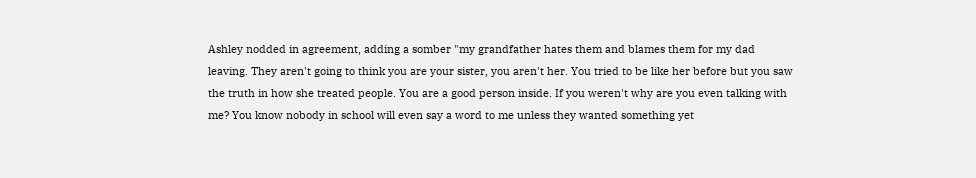Ashley nodded in agreement, adding a somber "my grandfather hates them and blames them for my dad leaving. They aren't going to think you are your sister, you aren't her. You tried to be like her before but you saw the truth in how she treated people. You are a good person inside. If you weren't why are you even talking with me? You know nobody in school will even say a word to me unless they wanted something yet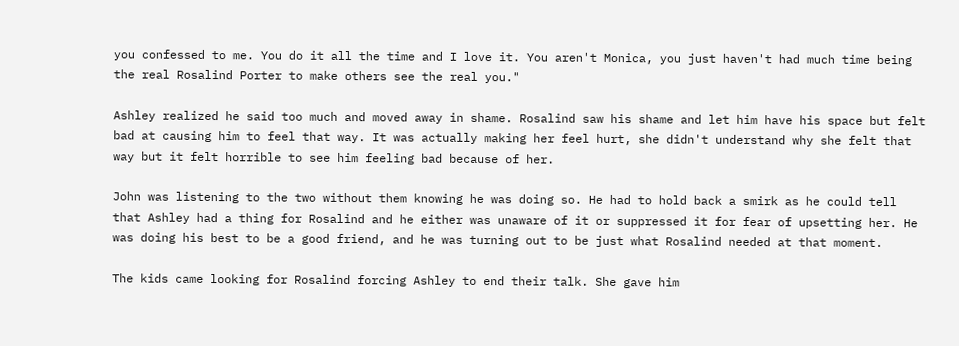you confessed to me. You do it all the time and I love it. You aren't Monica, you just haven't had much time being the real Rosalind Porter to make others see the real you."

Ashley realized he said too much and moved away in shame. Rosalind saw his shame and let him have his space but felt bad at causing him to feel that way. It was actually making her feel hurt, she didn't understand why she felt that way but it felt horrible to see him feeling bad because of her.

John was listening to the two without them knowing he was doing so. He had to hold back a smirk as he could tell that Ashley had a thing for Rosalind and he either was unaware of it or suppressed it for fear of upsetting her. He was doing his best to be a good friend, and he was turning out to be just what Rosalind needed at that moment.

The kids came looking for Rosalind forcing Ashley to end their talk. She gave him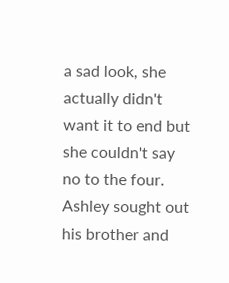a sad look, she actually didn't want it to end but she couldn't say no to the four. Ashley sought out his brother and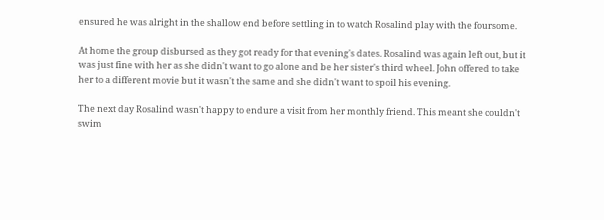ensured he was alright in the shallow end before settling in to watch Rosalind play with the foursome.

At home the group disbursed as they got ready for that evening's dates. Rosalind was again left out, but it was just fine with her as she didn't want to go alone and be her sister's third wheel. John offered to take her to a different movie but it wasn't the same and she didn't want to spoil his evening.

The next day Rosalind wasn't happy to endure a visit from her monthly friend. This meant she couldn't swim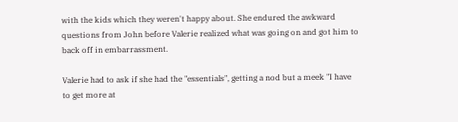with the kids which they weren't happy about. She endured the awkward questions from John before Valerie realized what was going on and got him to back off in embarrassment.

Valerie had to ask if she had the "essentials", getting a nod but a meek "I have to get more at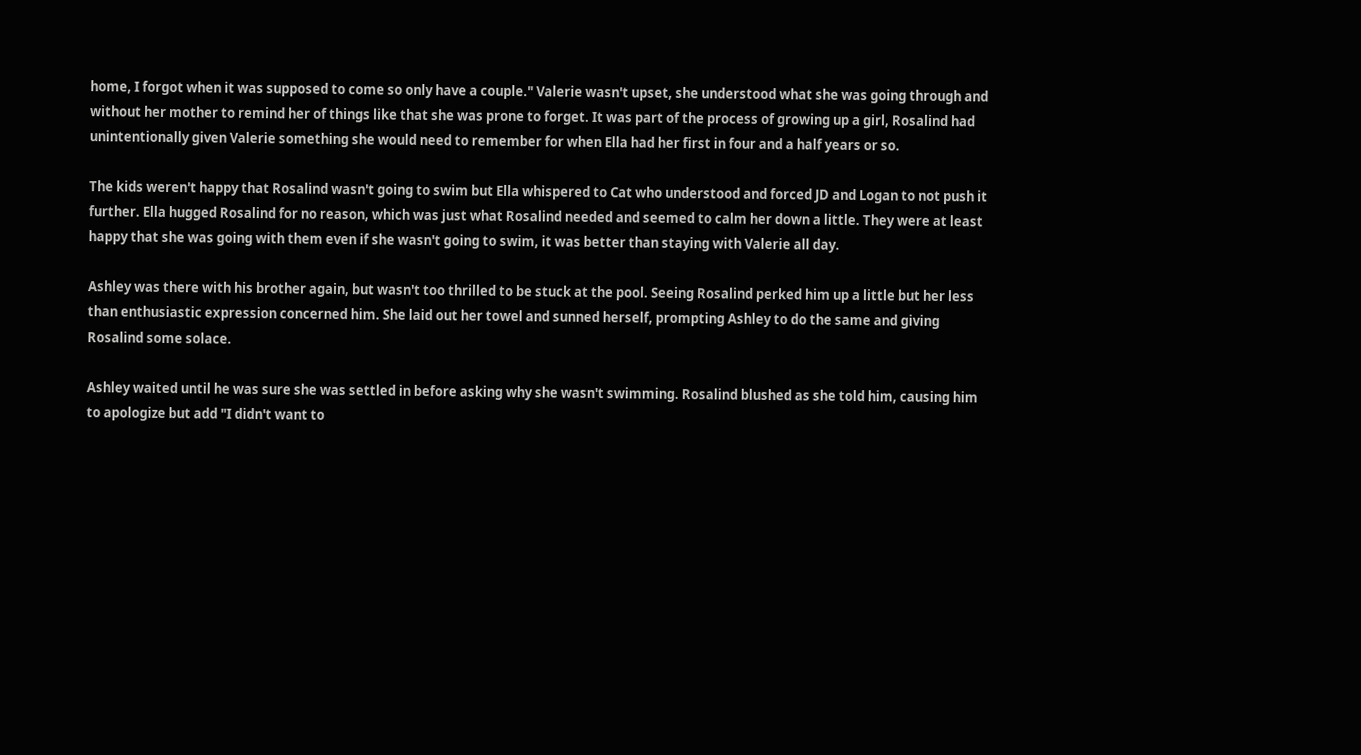home, I forgot when it was supposed to come so only have a couple." Valerie wasn't upset, she understood what she was going through and without her mother to remind her of things like that she was prone to forget. It was part of the process of growing up a girl, Rosalind had unintentionally given Valerie something she would need to remember for when Ella had her first in four and a half years or so.

The kids weren't happy that Rosalind wasn't going to swim but Ella whispered to Cat who understood and forced JD and Logan to not push it further. Ella hugged Rosalind for no reason, which was just what Rosalind needed and seemed to calm her down a little. They were at least happy that she was going with them even if she wasn't going to swim, it was better than staying with Valerie all day.

Ashley was there with his brother again, but wasn't too thrilled to be stuck at the pool. Seeing Rosalind perked him up a little but her less than enthusiastic expression concerned him. She laid out her towel and sunned herself, prompting Ashley to do the same and giving Rosalind some solace.

Ashley waited until he was sure she was settled in before asking why she wasn't swimming. Rosalind blushed as she told him, causing him to apologize but add "I didn't want to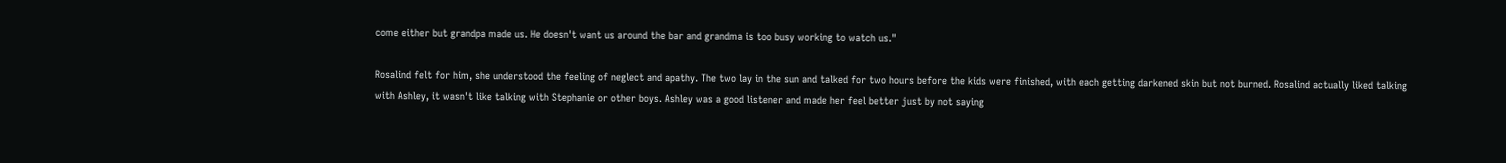come either but grandpa made us. He doesn't want us around the bar and grandma is too busy working to watch us."

Rosalind felt for him, she understood the feeling of neglect and apathy. The two lay in the sun and talked for two hours before the kids were finished, with each getting darkened skin but not burned. Rosalind actually liked talking with Ashley, it wasn't like talking with Stephanie or other boys. Ashley was a good listener and made her feel better just by not saying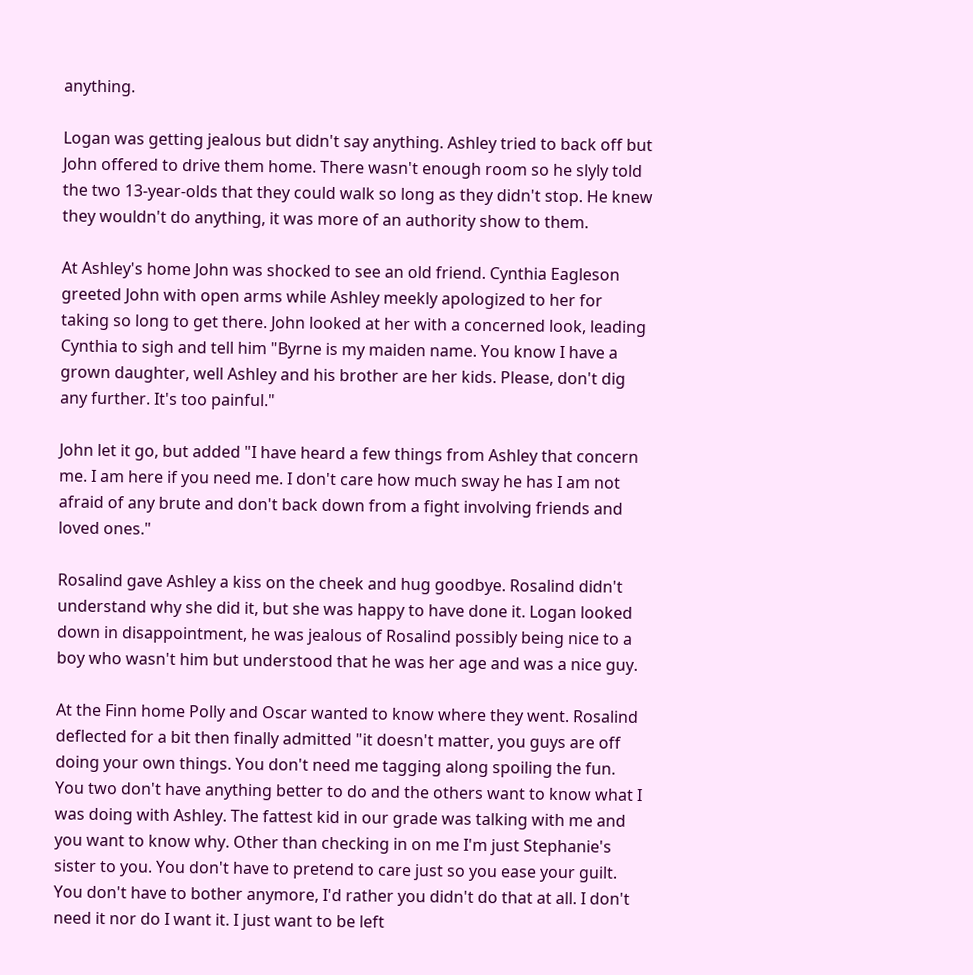anything.

Logan was getting jealous but didn't say anything. Ashley tried to back off but John offered to drive them home. There wasn't enough room so he slyly told the two 13-year-olds that they could walk so long as they didn't stop. He knew they wouldn't do anything, it was more of an authority show to them.

At Ashley's home John was shocked to see an old friend. Cynthia Eagleson greeted John with open arms while Ashley meekly apologized to her for taking so long to get there. John looked at her with a concerned look, leading Cynthia to sigh and tell him "Byrne is my maiden name. You know I have a grown daughter, well Ashley and his brother are her kids. Please, don't dig any further. It's too painful."

John let it go, but added "I have heard a few things from Ashley that concern me. I am here if you need me. I don't care how much sway he has I am not afraid of any brute and don't back down from a fight involving friends and loved ones."

Rosalind gave Ashley a kiss on the cheek and hug goodbye. Rosalind didn't understand why she did it, but she was happy to have done it. Logan looked down in disappointment, he was jealous of Rosalind possibly being nice to a boy who wasn't him but understood that he was her age and was a nice guy.

At the Finn home Polly and Oscar wanted to know where they went. Rosalind deflected for a bit then finally admitted "it doesn't matter, you guys are off doing your own things. You don't need me tagging along spoiling the fun. You two don't have anything better to do and the others want to know what I was doing with Ashley. The fattest kid in our grade was talking with me and you want to know why. Other than checking in on me I'm just Stephanie's sister to you. You don't have to pretend to care just so you ease your guilt. You don't have to bother anymore, I'd rather you didn't do that at all. I don't need it nor do I want it. I just want to be left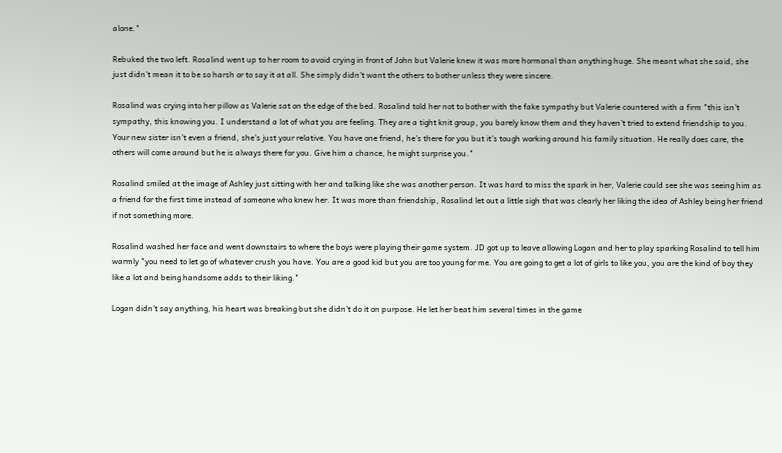alone."

Rebuked the two left. Rosalind went up to her room to avoid crying in front of John but Valerie knew it was more hormonal than anything huge. She meant what she said, she just didn't mean it to be so harsh or to say it at all. She simply didn't want the others to bother unless they were sincere.

Rosalind was crying into her pillow as Valerie sat on the edge of the bed. Rosalind told her not to bother with the fake sympathy but Valerie countered with a firm "this isn't sympathy, this knowing you. I understand a lot of what you are feeling. They are a tight knit group, you barely know them and they haven't tried to extend friendship to you. Your new sister isn't even a friend, she's just your relative. You have one friend, he's there for you but it's tough working around his family situation. He really does care, the others will come around but he is always there for you. Give him a chance, he might surprise you."

Rosalind smiled at the image of Ashley just sitting with her and talking like she was another person. It was hard to miss the spark in her, Valerie could see she was seeing him as a friend for the first time instead of someone who knew her. It was more than friendship, Rosalind let out a little sigh that was clearly her liking the idea of Ashley being her friend if not something more.

Rosalind washed her face and went downstairs to where the boys were playing their game system. JD got up to leave allowing Logan and her to play sparking Rosalind to tell him warmly "you need to let go of whatever crush you have. You are a good kid but you are too young for me. You are going to get a lot of girls to like you, you are the kind of boy they like a lot and being handsome adds to their liking."

Logan didn't say anything, his heart was breaking but she didn't do it on purpose. He let her beat him several times in the game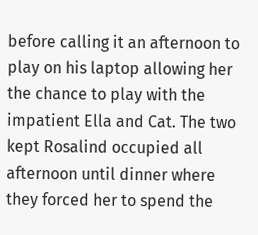before calling it an afternoon to play on his laptop allowing her the chance to play with the impatient Ella and Cat. The two kept Rosalind occupied all afternoon until dinner where they forced her to spend the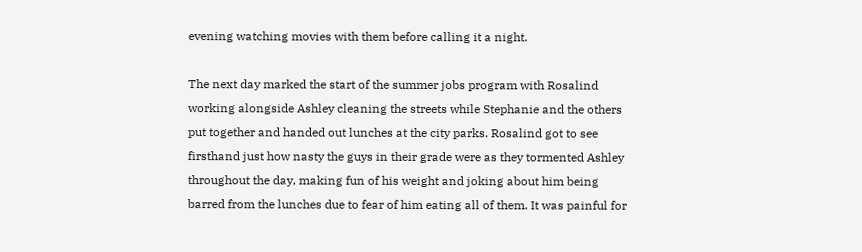evening watching movies with them before calling it a night.

The next day marked the start of the summer jobs program with Rosalind working alongside Ashley cleaning the streets while Stephanie and the others put together and handed out lunches at the city parks. Rosalind got to see firsthand just how nasty the guys in their grade were as they tormented Ashley throughout the day, making fun of his weight and joking about him being barred from the lunches due to fear of him eating all of them. It was painful for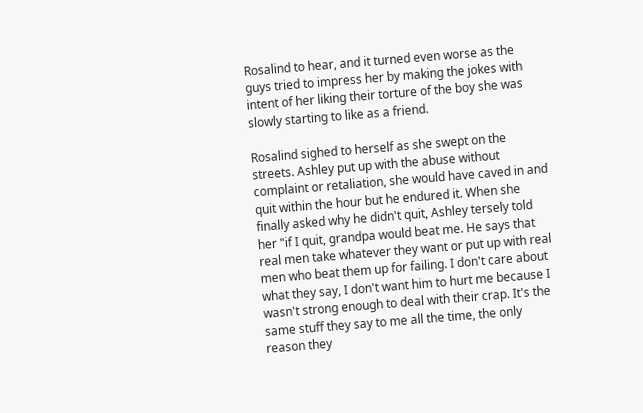Rosalind to hear, and it turned even worse as the guys tried to impress her by making the jokes with intent of her liking their torture of the boy she was slowly starting to like as a friend.

Rosalind sighed to herself as she swept on the streets. Ashley put up with the abuse without complaint or retaliation, she would have caved in and quit within the hour but he endured it. When she finally asked why he didn't quit, Ashley tersely told her "if I quit, grandpa would beat me. He says that real men take whatever they want or put up with real men who beat them up for failing. I don't care about what they say, I don't want him to hurt me because I wasn't strong enough to deal with their crap. It's the same stuff they say to me all the time, the only reason they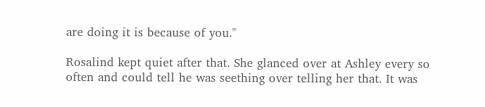are doing it is because of you."

Rosalind kept quiet after that. She glanced over at Ashley every so often and could tell he was seething over telling her that. It was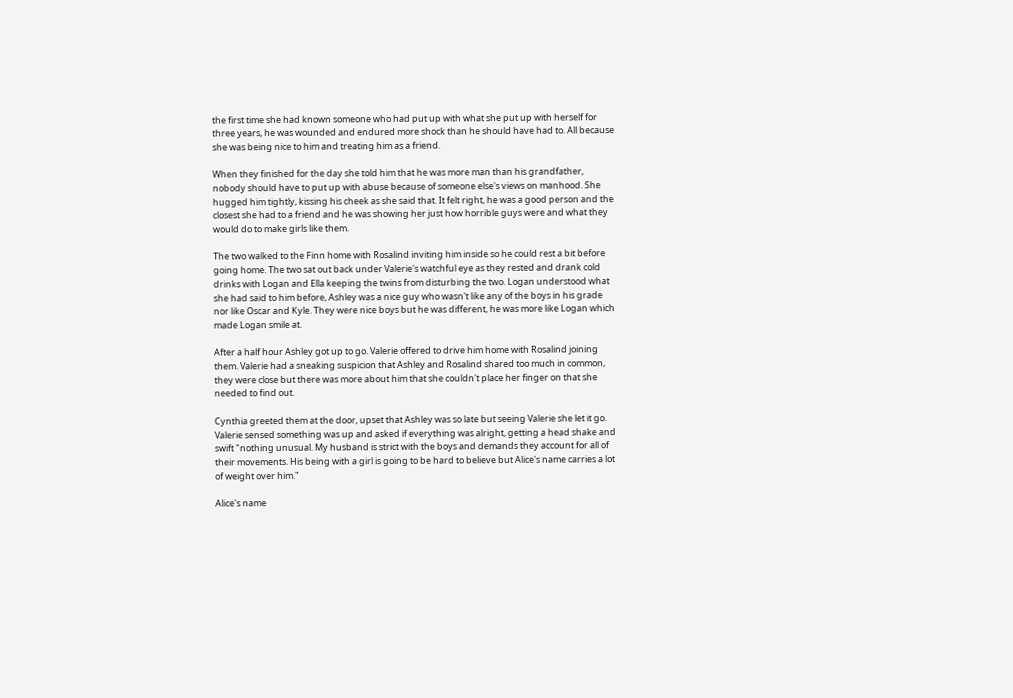the first time she had known someone who had put up with what she put up with herself for three years, he was wounded and endured more shock than he should have had to. All because she was being nice to him and treating him as a friend.

When they finished for the day she told him that he was more man than his grandfather, nobody should have to put up with abuse because of someone else's views on manhood. She hugged him tightly, kissing his cheek as she said that. It felt right, he was a good person and the closest she had to a friend and he was showing her just how horrible guys were and what they would do to make girls like them.

The two walked to the Finn home with Rosalind inviting him inside so he could rest a bit before going home. The two sat out back under Valerie's watchful eye as they rested and drank cold drinks with Logan and Ella keeping the twins from disturbing the two. Logan understood what she had said to him before, Ashley was a nice guy who wasn't like any of the boys in his grade nor like Oscar and Kyle. They were nice boys but he was different, he was more like Logan which made Logan smile at.

After a half hour Ashley got up to go. Valerie offered to drive him home with Rosalind joining them. Valerie had a sneaking suspicion that Ashley and Rosalind shared too much in common, they were close but there was more about him that she couldn't place her finger on that she needed to find out.

Cynthia greeted them at the door, upset that Ashley was so late but seeing Valerie she let it go. Valerie sensed something was up and asked if everything was alright, getting a head shake and swift "nothing unusual. My husband is strict with the boys and demands they account for all of their movements. His being with a girl is going to be hard to believe but Alice's name carries a lot of weight over him."

Alice's name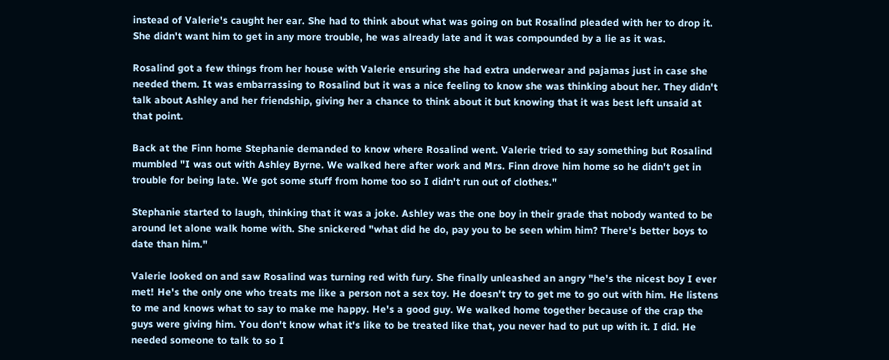instead of Valerie's caught her ear. She had to think about what was going on but Rosalind pleaded with her to drop it. She didn't want him to get in any more trouble, he was already late and it was compounded by a lie as it was.

Rosalind got a few things from her house with Valerie ensuring she had extra underwear and pajamas just in case she needed them. It was embarrassing to Rosalind but it was a nice feeling to know she was thinking about her. They didn't talk about Ashley and her friendship, giving her a chance to think about it but knowing that it was best left unsaid at that point.

Back at the Finn home Stephanie demanded to know where Rosalind went. Valerie tried to say something but Rosalind mumbled "I was out with Ashley Byrne. We walked here after work and Mrs. Finn drove him home so he didn't get in trouble for being late. We got some stuff from home too so I didn't run out of clothes."

Stephanie started to laugh, thinking that it was a joke. Ashley was the one boy in their grade that nobody wanted to be around let alone walk home with. She snickered "what did he do, pay you to be seen whim him? There's better boys to date than him."

Valerie looked on and saw Rosalind was turning red with fury. She finally unleashed an angry "he's the nicest boy I ever met! He's the only one who treats me like a person not a sex toy. He doesn't try to get me to go out with him. He listens to me and knows what to say to make me happy. He's a good guy. We walked home together because of the crap the guys were giving him. You don't know what it's like to be treated like that, you never had to put up with it. I did. He needed someone to talk to so I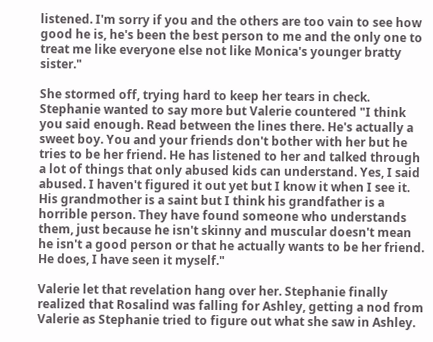listened. I'm sorry if you and the others are too vain to see how good he is, he's been the best person to me and the only one to treat me like everyone else not like Monica's younger bratty sister."

She stormed off, trying hard to keep her tears in check. Stephanie wanted to say more but Valerie countered "I think you said enough. Read between the lines there. He's actually a sweet boy. You and your friends don't bother with her but he tries to be her friend. He has listened to her and talked through a lot of things that only abused kids can understand. Yes, I said abused. I haven't figured it out yet but I know it when I see it. His grandmother is a saint but I think his grandfather is a horrible person. They have found someone who understands them, just because he isn't skinny and muscular doesn't mean he isn't a good person or that he actually wants to be her friend. He does, I have seen it myself."

Valerie let that revelation hang over her. Stephanie finally realized that Rosalind was falling for Ashley, getting a nod from Valerie as Stephanie tried to figure out what she saw in Ashley.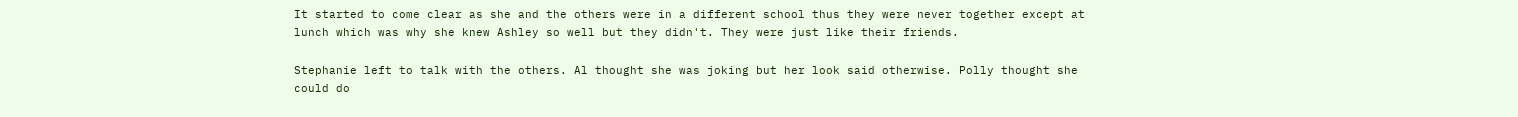It started to come clear as she and the others were in a different school thus they were never together except at lunch which was why she knew Ashley so well but they didn't. They were just like their friends.

Stephanie left to talk with the others. Al thought she was joking but her look said otherwise. Polly thought she could do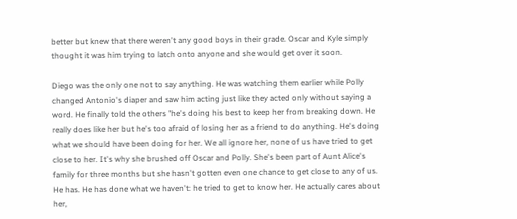better but knew that there weren't any good boys in their grade. Oscar and Kyle simply thought it was him trying to latch onto anyone and she would get over it soon.

Diego was the only one not to say anything. He was watching them earlier while Polly changed Antonio's diaper and saw him acting just like they acted only without saying a word. He finally told the others "he's doing his best to keep her from breaking down. He really does like her but he's too afraid of losing her as a friend to do anything. He's doing what we should have been doing for her. We all ignore her, none of us have tried to get close to her. It's why she brushed off Oscar and Polly. She's been part of Aunt Alice's family for three months but she hasn't gotten even one chance to get close to any of us. He has. He has done what we haven't: he tried to get to know her. He actually cares about her,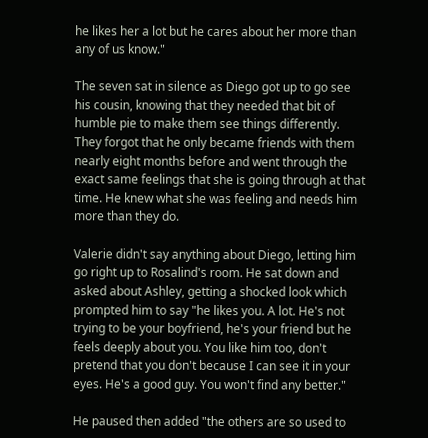he likes her a lot but he cares about her more than any of us know."

The seven sat in silence as Diego got up to go see his cousin, knowing that they needed that bit of humble pie to make them see things differently. They forgot that he only became friends with them nearly eight months before and went through the exact same feelings that she is going through at that time. He knew what she was feeling and needs him more than they do.

Valerie didn't say anything about Diego, letting him go right up to Rosalind's room. He sat down and asked about Ashley, getting a shocked look which prompted him to say "he likes you. A lot. He's not trying to be your boyfriend, he's your friend but he feels deeply about you. You like him too, don't pretend that you don't because I can see it in your eyes. He's a good guy. You won't find any better."

He paused then added "the others are so used to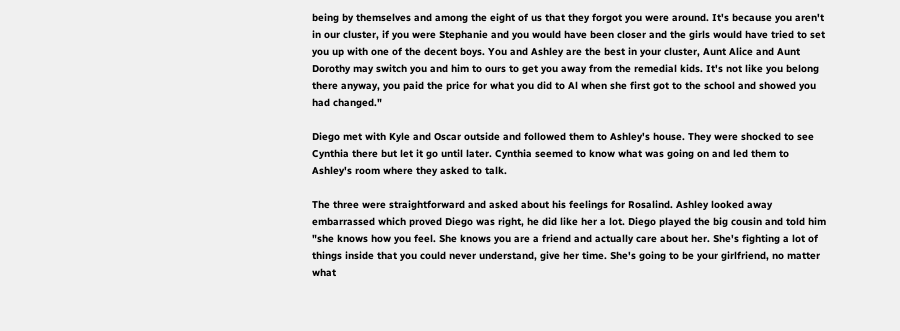being by themselves and among the eight of us that they forgot you were around. It's because you aren't in our cluster, if you were Stephanie and you would have been closer and the girls would have tried to set you up with one of the decent boys. You and Ashley are the best in your cluster, Aunt Alice and Aunt Dorothy may switch you and him to ours to get you away from the remedial kids. It's not like you belong there anyway, you paid the price for what you did to Al when she first got to the school and showed you had changed."

Diego met with Kyle and Oscar outside and followed them to Ashley's house. They were shocked to see Cynthia there but let it go until later. Cynthia seemed to know what was going on and led them to Ashley's room where they asked to talk.

The three were straightforward and asked about his feelings for Rosalind. Ashley looked away embarrassed which proved Diego was right, he did like her a lot. Diego played the big cousin and told him "she knows how you feel. She knows you are a friend and actually care about her. She's fighting a lot of things inside that you could never understand, give her time. She's going to be your girlfriend, no matter what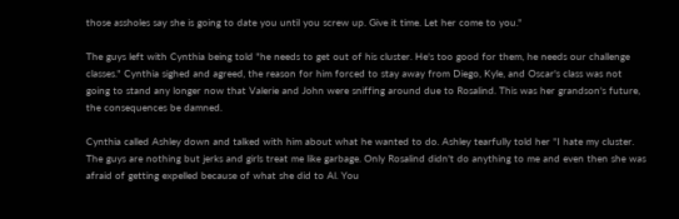those assholes say she is going to date you until you screw up. Give it time. Let her come to you."

The guys left with Cynthia being told "he needs to get out of his cluster. He's too good for them, he needs our challenge classes." Cynthia sighed and agreed, the reason for him forced to stay away from Diego, Kyle, and Oscar's class was not going to stand any longer now that Valerie and John were sniffing around due to Rosalind. This was her grandson's future, the consequences be damned.

Cynthia called Ashley down and talked with him about what he wanted to do. Ashley tearfully told her "I hate my cluster. The guys are nothing but jerks and girls treat me like garbage. Only Rosalind didn't do anything to me and even then she was afraid of getting expelled because of what she did to Al. You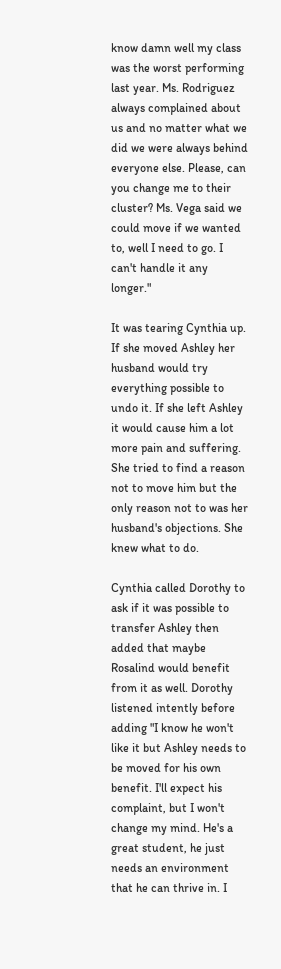know damn well my class was the worst performing last year. Ms. Rodriguez always complained about us and no matter what we did we were always behind everyone else. Please, can you change me to their cluster? Ms. Vega said we could move if we wanted to, well I need to go. I can't handle it any longer."

It was tearing Cynthia up. If she moved Ashley her husband would try everything possible to undo it. If she left Ashley it would cause him a lot more pain and suffering. She tried to find a reason not to move him but the only reason not to was her husband's objections. She knew what to do.

Cynthia called Dorothy to ask if it was possible to transfer Ashley then added that maybe Rosalind would benefit from it as well. Dorothy listened intently before adding "I know he won't like it but Ashley needs to be moved for his own benefit. I'll expect his complaint, but I won't change my mind. He's a great student, he just needs an environment that he can thrive in. I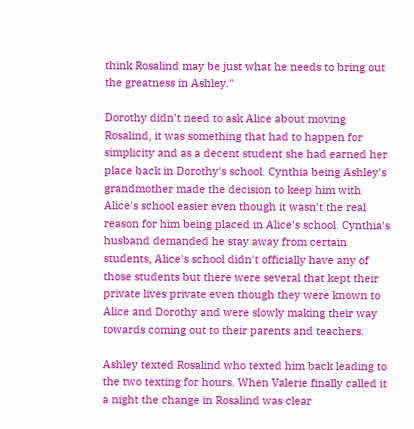think Rosalind may be just what he needs to bring out the greatness in Ashley."

Dorothy didn't need to ask Alice about moving Rosalind, it was something that had to happen for simplicity and as a decent student she had earned her place back in Dorothy's school. Cynthia being Ashley's grandmother made the decision to keep him with Alice's school easier even though it wasn't the real reason for him being placed in Alice's school. Cynthia's husband demanded he stay away from certain students, Alice's school didn't officially have any of those students but there were several that kept their private lives private even though they were known to Alice and Dorothy and were slowly making their way towards coming out to their parents and teachers.

Ashley texted Rosalind who texted him back leading to the two texting for hours. When Valerie finally called it a night the change in Rosalind was clear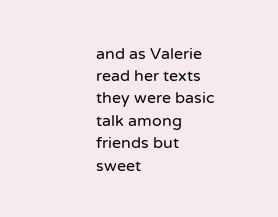and as Valerie read her texts they were basic talk among friends but sweet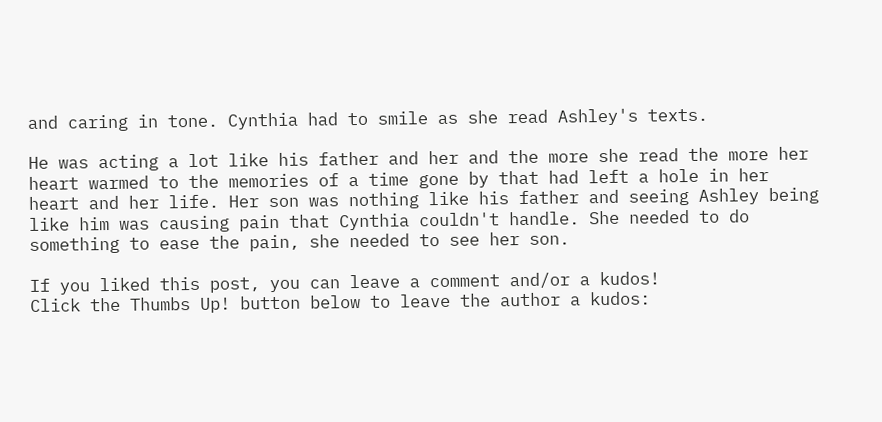and caring in tone. Cynthia had to smile as she read Ashley's texts.

He was acting a lot like his father and her and the more she read the more her heart warmed to the memories of a time gone by that had left a hole in her heart and her life. Her son was nothing like his father and seeing Ashley being like him was causing pain that Cynthia couldn't handle. She needed to do something to ease the pain, she needed to see her son.

If you liked this post, you can leave a comment and/or a kudos!
Click the Thumbs Up! button below to leave the author a kudos: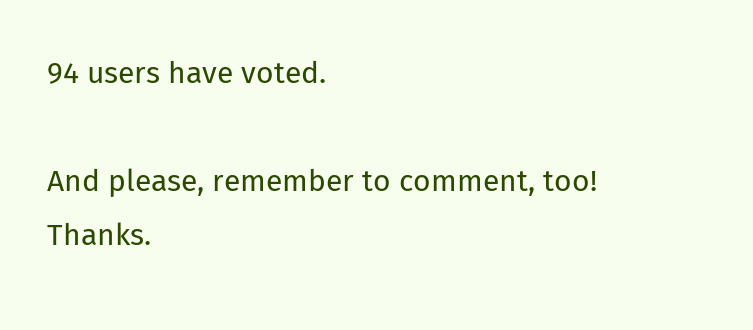94 users have voted.

And please, remember to comment, too! Thanks.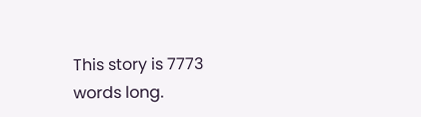This story is 7773 words long.